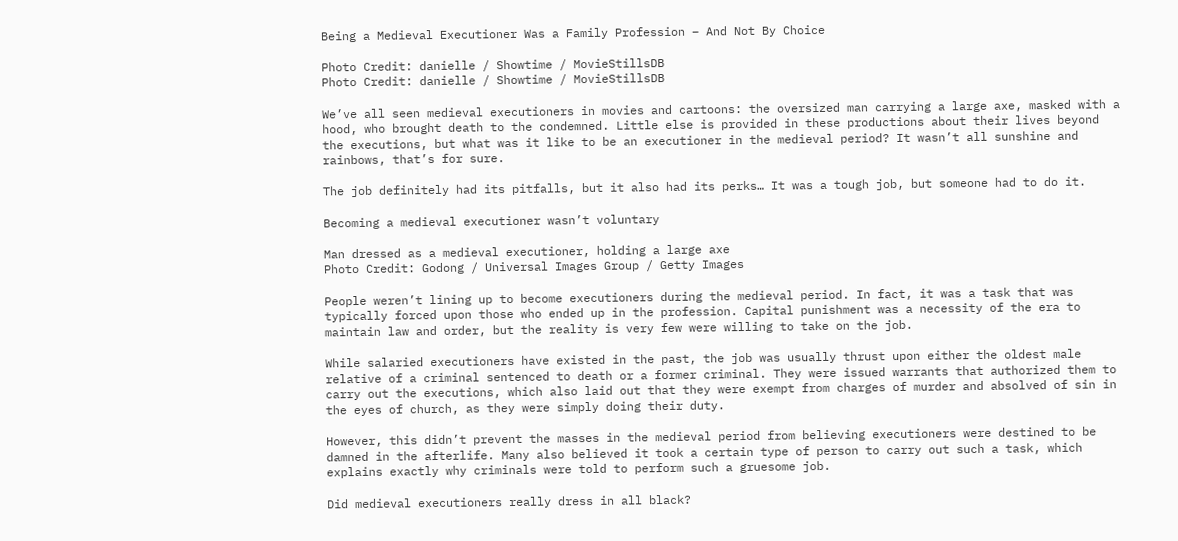Being a Medieval Executioner Was a Family Profession – And Not By Choice

Photo Credit: danielle / Showtime / MovieStillsDB
Photo Credit: danielle / Showtime / MovieStillsDB

We’ve all seen medieval executioners in movies and cartoons: the oversized man carrying a large axe, masked with a hood, who brought death to the condemned. Little else is provided in these productions about their lives beyond the executions, but what was it like to be an executioner in the medieval period? It wasn’t all sunshine and rainbows, that’s for sure.

The job definitely had its pitfalls, but it also had its perks… It was a tough job, but someone had to do it.

Becoming a medieval executioner wasn’t voluntary

Man dressed as a medieval executioner, holding a large axe
Photo Credit: Godong / Universal Images Group / Getty Images

People weren’t lining up to become executioners during the medieval period. In fact, it was a task that was typically forced upon those who ended up in the profession. Capital punishment was a necessity of the era to maintain law and order, but the reality is very few were willing to take on the job.

While salaried executioners have existed in the past, the job was usually thrust upon either the oldest male relative of a criminal sentenced to death or a former criminal. They were issued warrants that authorized them to carry out the executions, which also laid out that they were exempt from charges of murder and absolved of sin in the eyes of church, as they were simply doing their duty.

However, this didn’t prevent the masses in the medieval period from believing executioners were destined to be damned in the afterlife. Many also believed it took a certain type of person to carry out such a task, which explains exactly why criminals were told to perform such a gruesome job.

Did medieval executioners really dress in all black?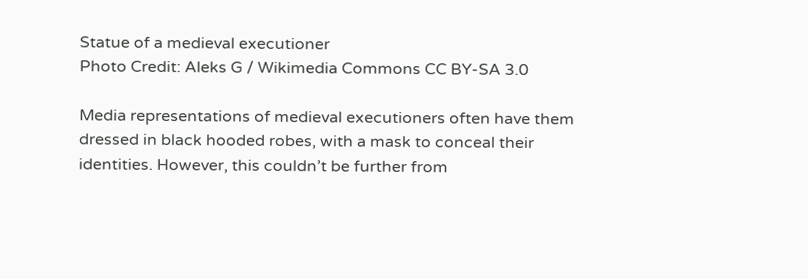Statue of a medieval executioner
Photo Credit: Aleks G / Wikimedia Commons CC BY-SA 3.0

Media representations of medieval executioners often have them dressed in black hooded robes, with a mask to conceal their identities. However, this couldn’t be further from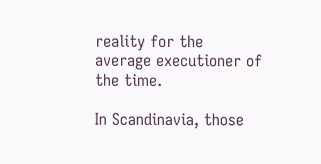reality for the average executioner of the time.

In Scandinavia, those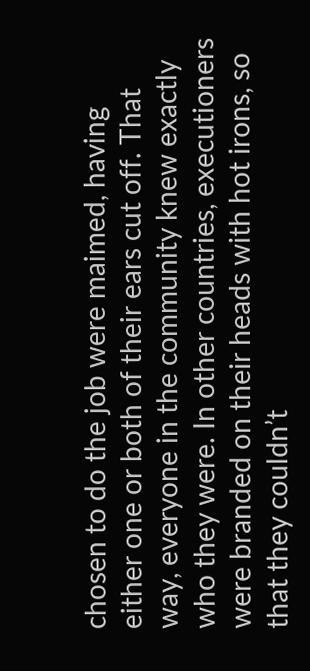chosen to do the job were maimed, having either one or both of their ears cut off. That way, everyone in the community knew exactly who they were. In other countries, executioners were branded on their heads with hot irons, so that they couldn’t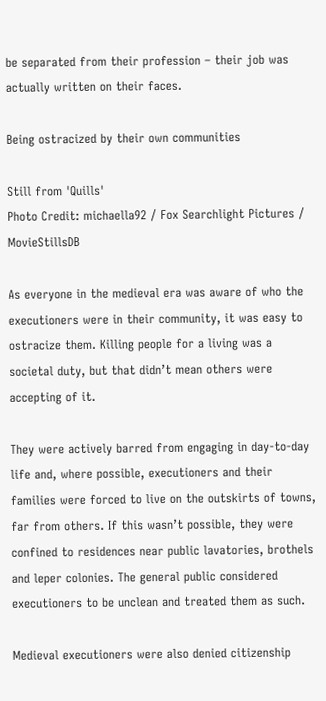be separated from their profession – their job was actually written on their faces.

Being ostracized by their own communities

Still from 'Quills'
Photo Credit: michaella92 / Fox Searchlight Pictures / MovieStillsDB

As everyone in the medieval era was aware of who the executioners were in their community, it was easy to ostracize them. Killing people for a living was a societal duty, but that didn’t mean others were accepting of it.

They were actively barred from engaging in day-to-day life and, where possible, executioners and their families were forced to live on the outskirts of towns, far from others. If this wasn’t possible, they were confined to residences near public lavatories, brothels and leper colonies. The general public considered executioners to be unclean and treated them as such.

Medieval executioners were also denied citizenship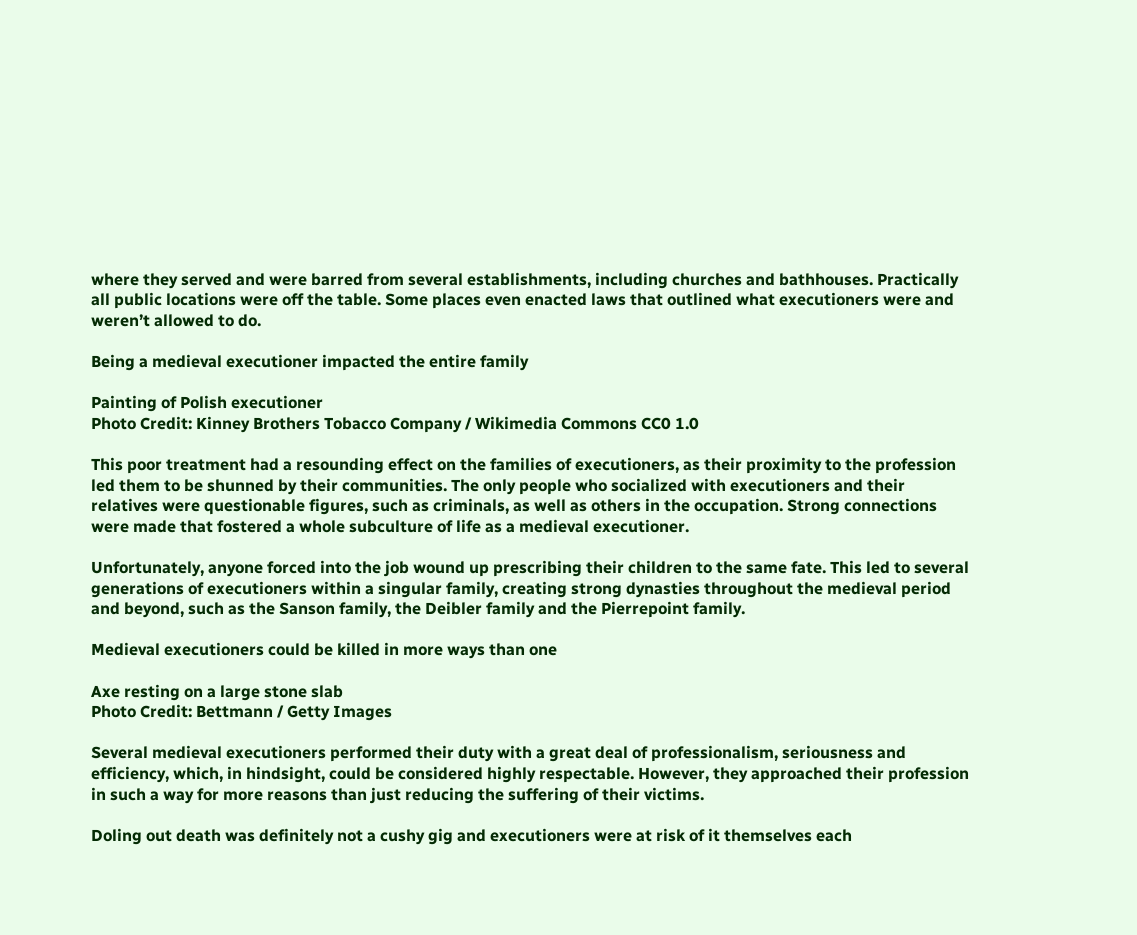where they served and were barred from several establishments, including churches and bathhouses. Practically all public locations were off the table. Some places even enacted laws that outlined what executioners were and weren’t allowed to do.

Being a medieval executioner impacted the entire family

Painting of Polish executioner
Photo Credit: Kinney Brothers Tobacco Company / Wikimedia Commons CC0 1.0

This poor treatment had a resounding effect on the families of executioners, as their proximity to the profession led them to be shunned by their communities. The only people who socialized with executioners and their relatives were questionable figures, such as criminals, as well as others in the occupation. Strong connections were made that fostered a whole subculture of life as a medieval executioner.

Unfortunately, anyone forced into the job wound up prescribing their children to the same fate. This led to several generations of executioners within a singular family, creating strong dynasties throughout the medieval period and beyond, such as the Sanson family, the Deibler family and the Pierrepoint family.

Medieval executioners could be killed in more ways than one

Axe resting on a large stone slab
Photo Credit: Bettmann / Getty Images

Several medieval executioners performed their duty with a great deal of professionalism, seriousness and efficiency, which, in hindsight, could be considered highly respectable. However, they approached their profession in such a way for more reasons than just reducing the suffering of their victims.

Doling out death was definitely not a cushy gig and executioners were at risk of it themselves each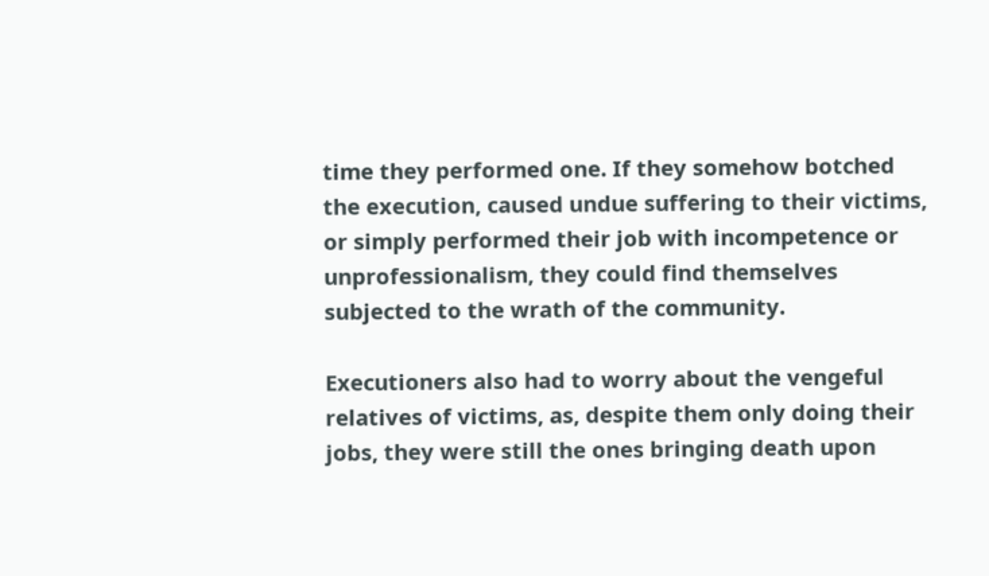time they performed one. If they somehow botched the execution, caused undue suffering to their victims, or simply performed their job with incompetence or unprofessionalism, they could find themselves subjected to the wrath of the community.

Executioners also had to worry about the vengeful relatives of victims, as, despite them only doing their jobs, they were still the ones bringing death upon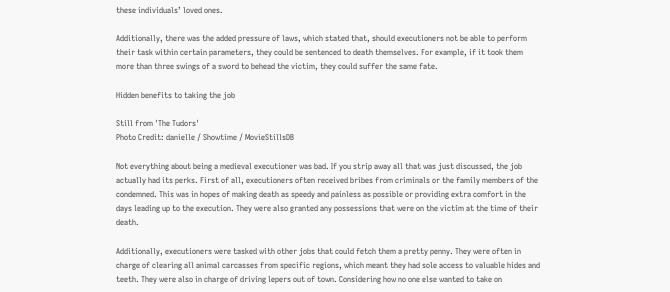these individuals’ loved ones.

Additionally, there was the added pressure of laws, which stated that, should executioners not be able to perform their task within certain parameters, they could be sentenced to death themselves. For example, if it took them more than three swings of a sword to behead the victim, they could suffer the same fate.

Hidden benefits to taking the job

Still from 'The Tudors'
Photo Credit: danielle / Showtime / MovieStillsDB

Not everything about being a medieval executioner was bad. If you strip away all that was just discussed, the job actually had its perks. First of all, executioners often received bribes from criminals or the family members of the condemned. This was in hopes of making death as speedy and painless as possible or providing extra comfort in the days leading up to the execution. They were also granted any possessions that were on the victim at the time of their death.

Additionally, executioners were tasked with other jobs that could fetch them a pretty penny. They were often in charge of clearing all animal carcasses from specific regions, which meant they had sole access to valuable hides and teeth. They were also in charge of driving lepers out of town. Considering how no one else wanted to take on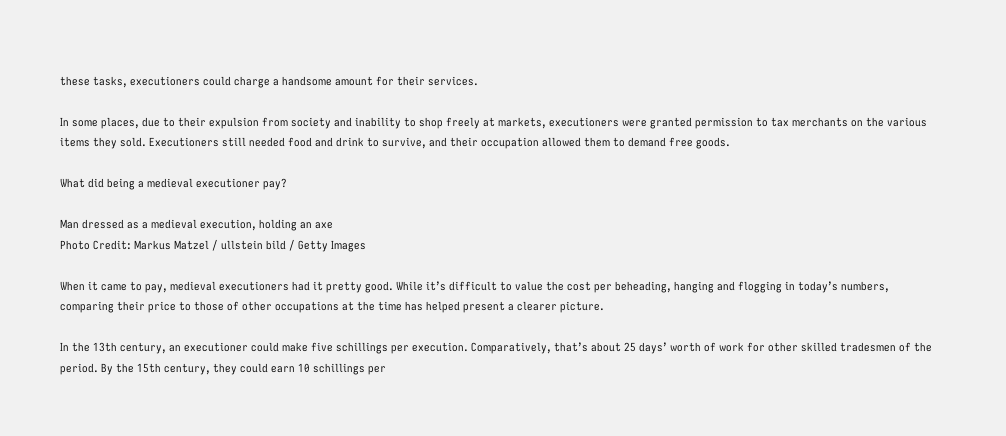these tasks, executioners could charge a handsome amount for their services.

In some places, due to their expulsion from society and inability to shop freely at markets, executioners were granted permission to tax merchants on the various items they sold. Executioners still needed food and drink to survive, and their occupation allowed them to demand free goods.

What did being a medieval executioner pay?

Man dressed as a medieval execution, holding an axe
Photo Credit: Markus Matzel / ullstein bild / Getty Images

When it came to pay, medieval executioners had it pretty good. While it’s difficult to value the cost per beheading, hanging and flogging in today’s numbers, comparing their price to those of other occupations at the time has helped present a clearer picture.

In the 13th century, an executioner could make five schillings per execution. Comparatively, that’s about 25 days’ worth of work for other skilled tradesmen of the period. By the 15th century, they could earn 10 schillings per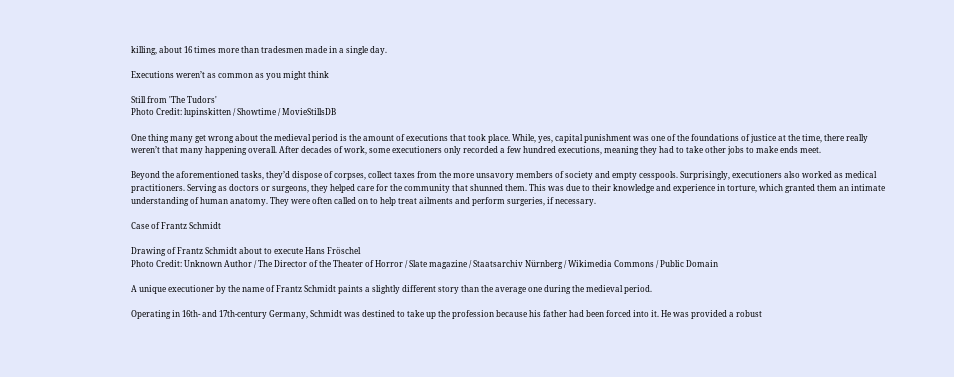killing, about 16 times more than tradesmen made in a single day.

Executions weren’t as common as you might think

Still from 'The Tudors'
Photo Credit: lupinskitten / Showtime / MovieStillsDB

One thing many get wrong about the medieval period is the amount of executions that took place. While, yes, capital punishment was one of the foundations of justice at the time, there really weren’t that many happening overall. After decades of work, some executioners only recorded a few hundred executions, meaning they had to take other jobs to make ends meet.

Beyond the aforementioned tasks, they’d dispose of corpses, collect taxes from the more unsavory members of society and empty cesspools. Surprisingly, executioners also worked as medical practitioners. Serving as doctors or surgeons, they helped care for the community that shunned them. This was due to their knowledge and experience in torture, which granted them an intimate understanding of human anatomy. They were often called on to help treat ailments and perform surgeries, if necessary.

Case of Frantz Schmidt

Drawing of Frantz Schmidt about to execute Hans Fröschel
Photo Credit: Unknown Author / The Director of the Theater of Horror / Slate magazine / Staatsarchiv Nürnberg / Wikimedia Commons / Public Domain

A unique executioner by the name of Frantz Schmidt paints a slightly different story than the average one during the medieval period.

Operating in 16th- and 17th-century Germany, Schmidt was destined to take up the profession because his father had been forced into it. He was provided a robust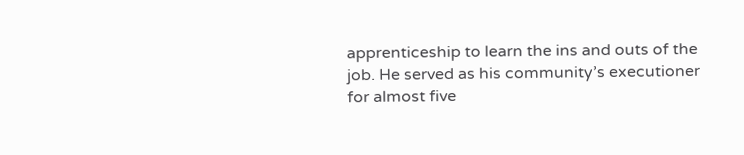apprenticeship to learn the ins and outs of the job. He served as his community’s executioner for almost five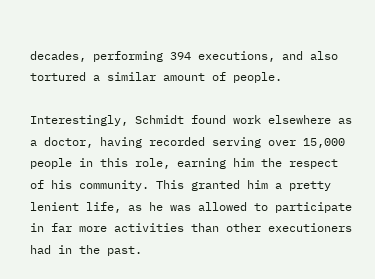decades, performing 394 executions, and also tortured a similar amount of people.

Interestingly, Schmidt found work elsewhere as a doctor, having recorded serving over 15,000 people in this role, earning him the respect of his community. This granted him a pretty lenient life, as he was allowed to participate in far more activities than other executioners had in the past.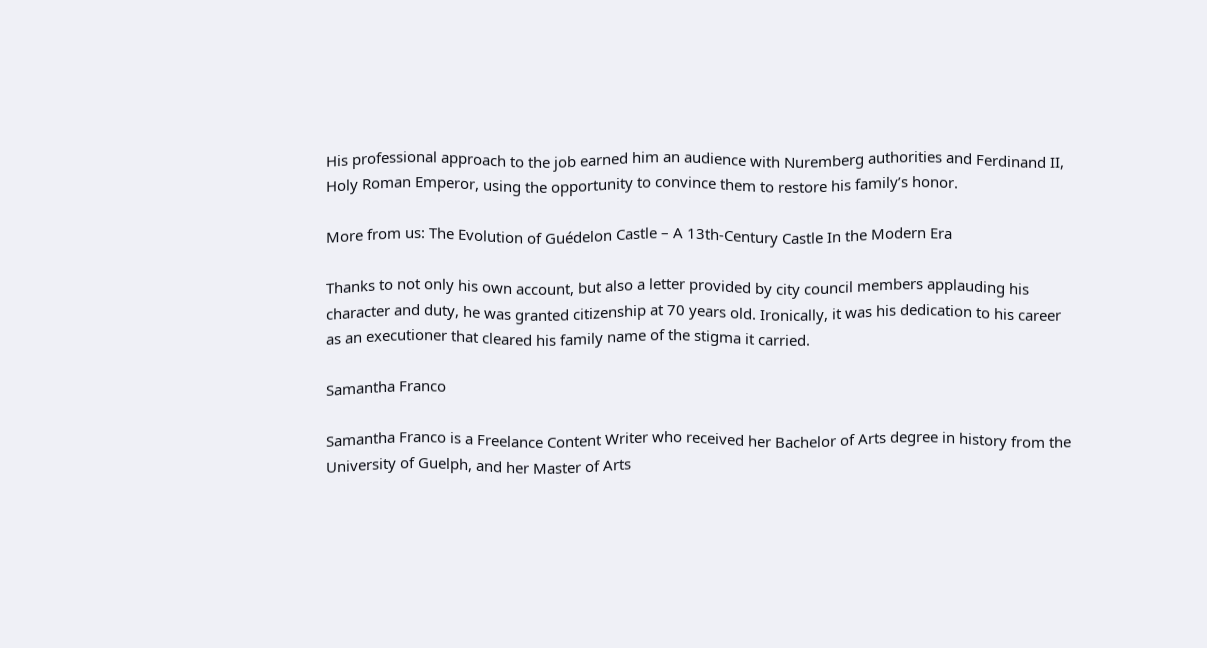His professional approach to the job earned him an audience with Nuremberg authorities and Ferdinand II, Holy Roman Emperor, using the opportunity to convince them to restore his family’s honor.

More from us: The Evolution of Guédelon Castle – A 13th-Century Castle In the Modern Era

Thanks to not only his own account, but also a letter provided by city council members applauding his character and duty, he was granted citizenship at 70 years old. Ironically, it was his dedication to his career as an executioner that cleared his family name of the stigma it carried.

Samantha Franco

Samantha Franco is a Freelance Content Writer who received her Bachelor of Arts degree in history from the University of Guelph, and her Master of Arts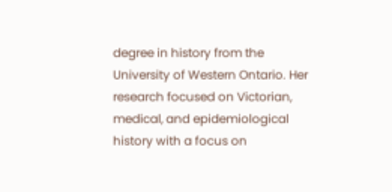degree in history from the University of Western Ontario. Her research focused on Victorian, medical, and epidemiological history with a focus on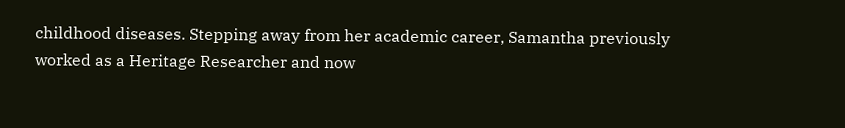childhood diseases. Stepping away from her academic career, Samantha previously worked as a Heritage Researcher and now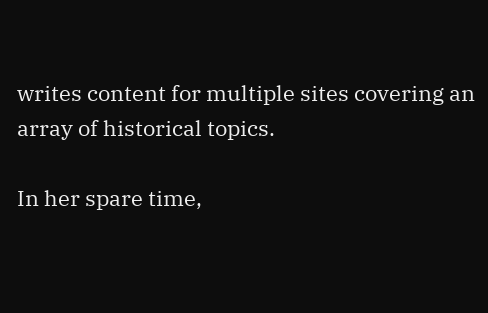writes content for multiple sites covering an array of historical topics.

In her spare time,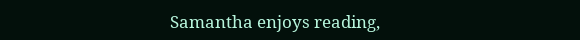Samantha enjoys reading,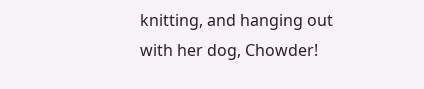knitting, and hanging out with her dog, Chowder!